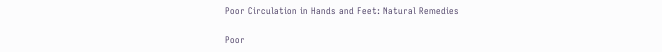Poor Circulation in Hands and Feet: Natural Remedies

Poor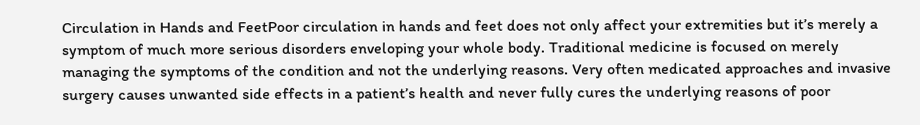Circulation in Hands and FeetPoor circulation in hands and feet does not only affect your extremities but it’s merely a symptom of much more serious disorders enveloping your whole body. Traditional medicine is focused on merely managing the symptoms of the condition and not the underlying reasons. Very often medicated approaches and invasive surgery causes unwanted side effects in a patient’s health and never fully cures the underlying reasons of poor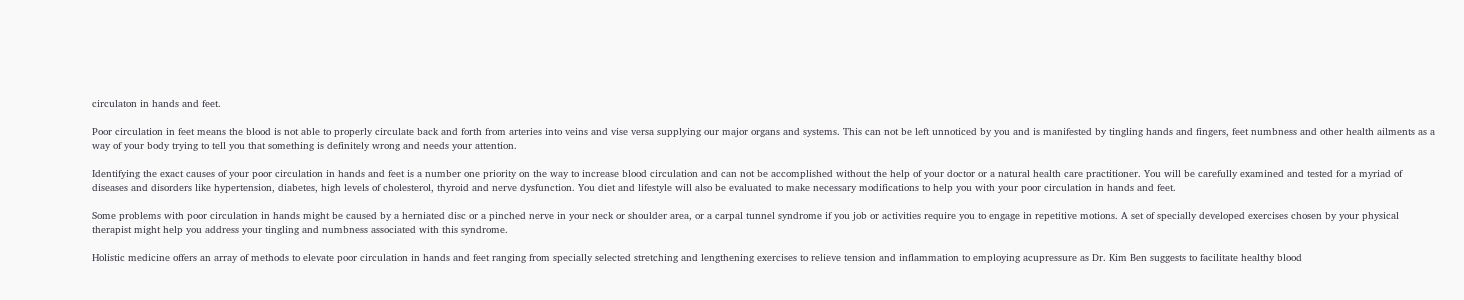circulaton in hands and feet.

Poor circulation in feet means the blood is not able to properly circulate back and forth from arteries into veins and vise versa supplying our major organs and systems. This can not be left unnoticed by you and is manifested by tingling hands and fingers, feet numbness and other health ailments as a way of your body trying to tell you that something is definitely wrong and needs your attention.

Identifying the exact causes of your poor circulation in hands and feet is a number one priority on the way to increase blood circulation and can not be accomplished without the help of your doctor or a natural health care practitioner. You will be carefully examined and tested for a myriad of diseases and disorders like hypertension, diabetes, high levels of cholesterol, thyroid and nerve dysfunction. You diet and lifestyle will also be evaluated to make necessary modifications to help you with your poor circulation in hands and feet.

Some problems with poor circulation in hands might be caused by a herniated disc or a pinched nerve in your neck or shoulder area, or a carpal tunnel syndrome if you job or activities require you to engage in repetitive motions. A set of specially developed exercises chosen by your physical therapist might help you address your tingling and numbness associated with this syndrome.

Holistic medicine offers an array of methods to elevate poor circulation in hands and feet ranging from specially selected stretching and lengthening exercises to relieve tension and inflammation to employing acupressure as Dr. Kim Ben suggests to facilitate healthy blood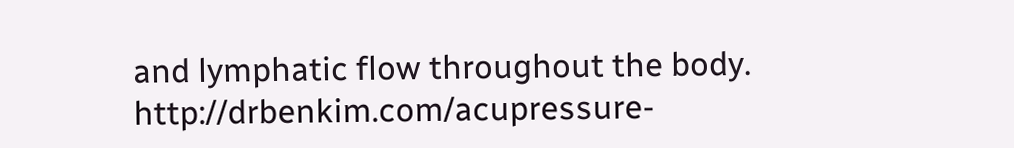and lymphatic flow throughout the body. http://drbenkim.com/acupressure-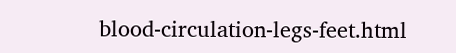blood-circulation-legs-feet.html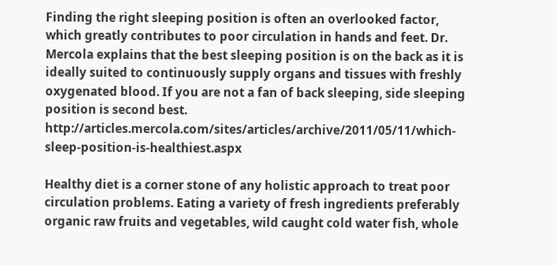Finding the right sleeping position is often an overlooked factor, which greatly contributes to poor circulation in hands and feet. Dr. Mercola explains that the best sleeping position is on the back as it is ideally suited to continuously supply organs and tissues with freshly oxygenated blood. If you are not a fan of back sleeping, side sleeping position is second best. http://articles.mercola.com/sites/articles/archive/2011/05/11/which-sleep-position-is-healthiest.aspx

Healthy diet is a corner stone of any holistic approach to treat poor circulation problems. Eating a variety of fresh ingredients preferably organic raw fruits and vegetables, wild caught cold water fish, whole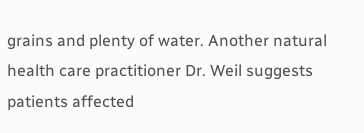grains and plenty of water. Another natural health care practitioner Dr. Weil suggests patients affected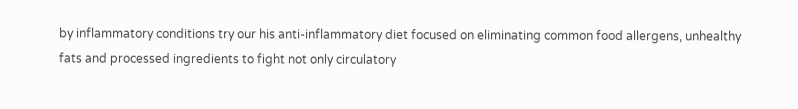by inflammatory conditions try our his anti-inflammatory diet focused on eliminating common food allergens, unhealthy fats and processed ingredients to fight not only circulatory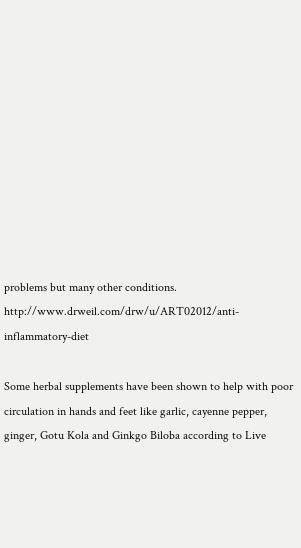problems but many other conditions. http://www.drweil.com/drw/u/ART02012/anti-inflammatory-diet

Some herbal supplements have been shown to help with poor circulation in hands and feet like garlic, cayenne pepper, ginger, Gotu Kola and Ginkgo Biloba according to Live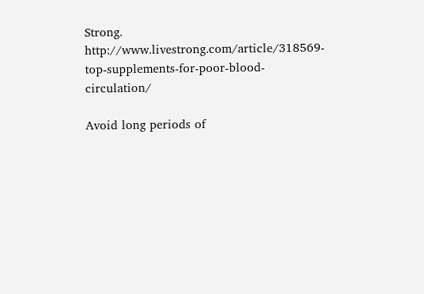Strong. http://www.livestrong.com/article/318569-top-supplements-for-poor-blood-circulation/

Avoid long periods of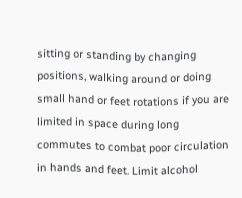sitting or standing by changing positions, walking around or doing small hand or feet rotations if you are limited in space during long commutes to combat poor circulation in hands and feet. Limit alcohol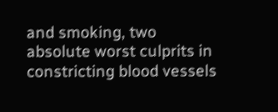and smoking, two absolute worst culprits in constricting blood vessels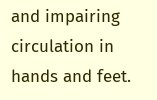and impairing circulation in hands and feet.